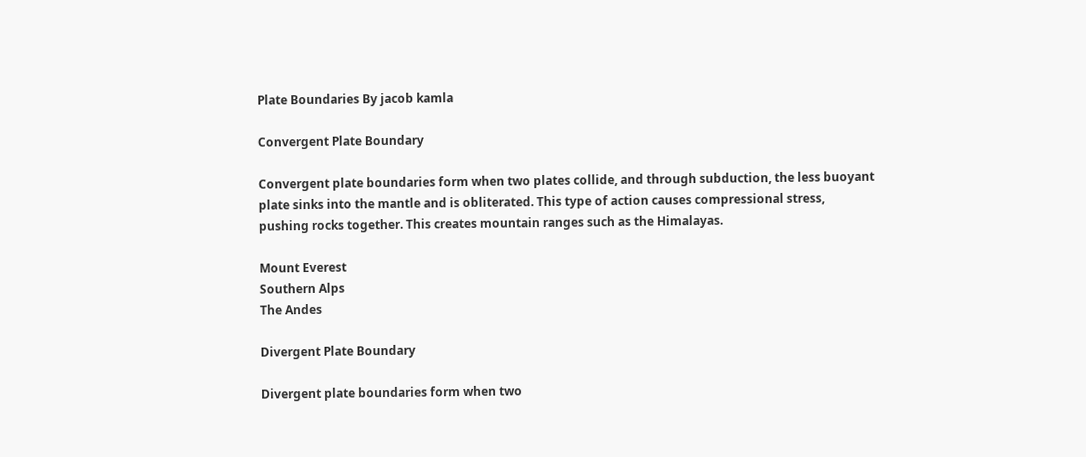Plate Boundaries By jacob kamla

Convergent Plate Boundary

Convergent plate boundaries form when two plates collide, and through subduction, the less buoyant plate sinks into the mantle and is obliterated. This type of action causes compressional stress, pushing rocks together. This creates mountain ranges such as the Himalayas.

Mount Everest
Southern Alps
The Andes

Divergent Plate Boundary

Divergent plate boundaries form when two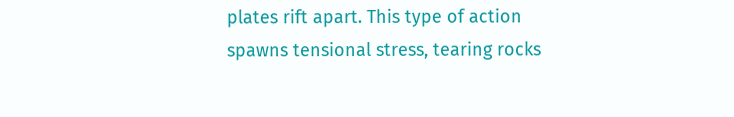plates rift apart. This type of action spawns tensional stress, tearing rocks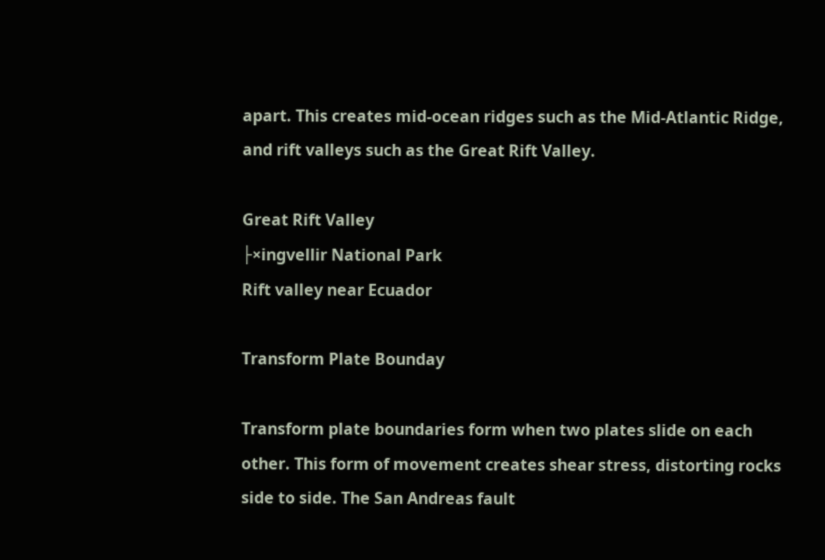apart. This creates mid-ocean ridges such as the Mid-Atlantic Ridge, and rift valleys such as the Great Rift Valley.

Great Rift Valley
├×ingvellir National Park
Rift valley near Ecuador

Transform Plate Bounday

Transform plate boundaries form when two plates slide on each other. This form of movement creates shear stress, distorting rocks side to side. The San Andreas fault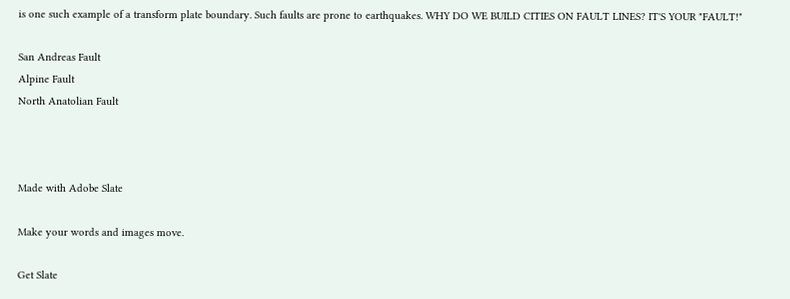is one such example of a transform plate boundary. Such faults are prone to earthquakes. WHY DO WE BUILD CITIES ON FAULT LINES? IT'S YOUR "FAULT!"

San Andreas Fault
Alpine Fault
North Anatolian Fault



Made with Adobe Slate

Make your words and images move.

Get Slate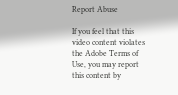Report Abuse

If you feel that this video content violates the Adobe Terms of Use, you may report this content by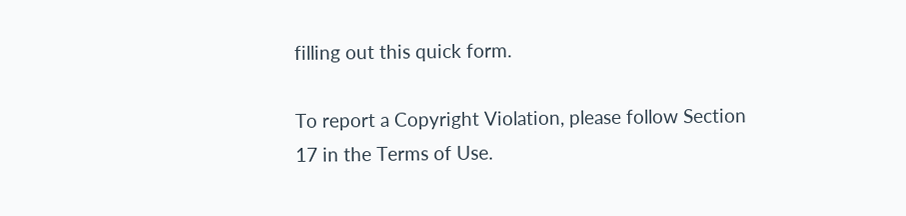filling out this quick form.

To report a Copyright Violation, please follow Section 17 in the Terms of Use.